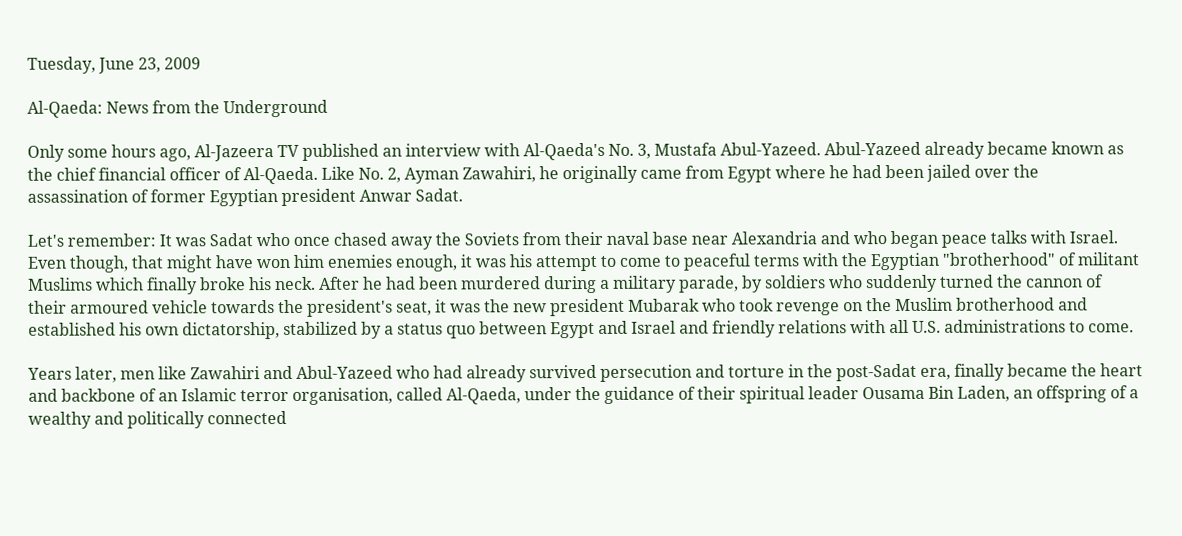Tuesday, June 23, 2009

Al-Qaeda: News from the Underground

Only some hours ago, Al-Jazeera TV published an interview with Al-Qaeda's No. 3, Mustafa Abul-Yazeed. Abul-Yazeed already became known as the chief financial officer of Al-Qaeda. Like No. 2, Ayman Zawahiri, he originally came from Egypt where he had been jailed over the assassination of former Egyptian president Anwar Sadat.

Let's remember: It was Sadat who once chased away the Soviets from their naval base near Alexandria and who began peace talks with Israel. Even though, that might have won him enemies enough, it was his attempt to come to peaceful terms with the Egyptian "brotherhood" of militant Muslims which finally broke his neck. After he had been murdered during a military parade, by soldiers who suddenly turned the cannon of their armoured vehicle towards the president's seat, it was the new president Mubarak who took revenge on the Muslim brotherhood and established his own dictatorship, stabilized by a status quo between Egypt and Israel and friendly relations with all U.S. administrations to come.

Years later, men like Zawahiri and Abul-Yazeed who had already survived persecution and torture in the post-Sadat era, finally became the heart and backbone of an Islamic terror organisation, called Al-Qaeda, under the guidance of their spiritual leader Ousama Bin Laden, an offspring of a wealthy and politically connected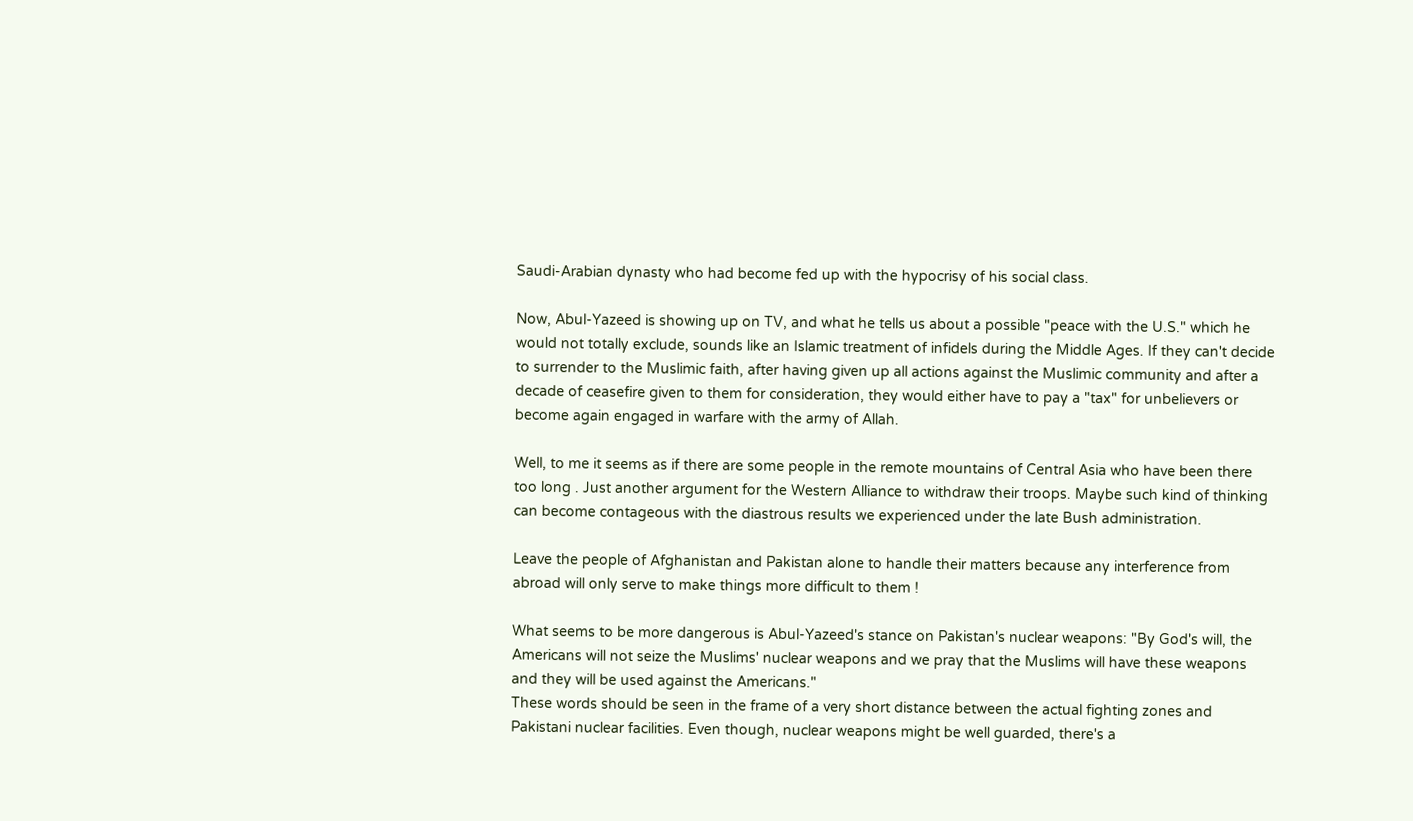Saudi-Arabian dynasty who had become fed up with the hypocrisy of his social class.

Now, Abul-Yazeed is showing up on TV, and what he tells us about a possible "peace with the U.S." which he would not totally exclude, sounds like an Islamic treatment of infidels during the Middle Ages. If they can't decide to surrender to the Muslimic faith, after having given up all actions against the Muslimic community and after a decade of ceasefire given to them for consideration, they would either have to pay a "tax" for unbelievers or become again engaged in warfare with the army of Allah.

Well, to me it seems as if there are some people in the remote mountains of Central Asia who have been there too long . Just another argument for the Western Alliance to withdraw their troops. Maybe such kind of thinking can become contageous with the diastrous results we experienced under the late Bush administration.

Leave the people of Afghanistan and Pakistan alone to handle their matters because any interference from abroad will only serve to make things more difficult to them !

What seems to be more dangerous is Abul-Yazeed's stance on Pakistan's nuclear weapons: "By God's will, the Americans will not seize the Muslims' nuclear weapons and we pray that the Muslims will have these weapons and they will be used against the Americans."
These words should be seen in the frame of a very short distance between the actual fighting zones and Pakistani nuclear facilities. Even though, nuclear weapons might be well guarded, there's a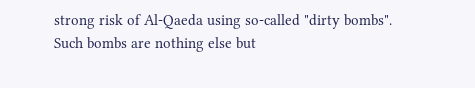strong risk of Al-Qaeda using so-called "dirty bombs". Such bombs are nothing else but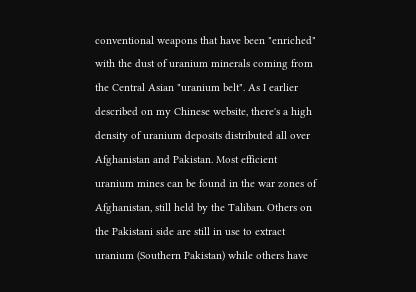conventional weapons that have been "enriched" with the dust of uranium minerals coming from the Central Asian "uranium belt". As I earlier described on my Chinese website, there's a high density of uranium deposits distributed all over Afghanistan and Pakistan. Most efficient uranium mines can be found in the war zones of Afghanistan, still held by the Taliban. Others on the Pakistani side are still in use to extract uranium (Southern Pakistan) while others have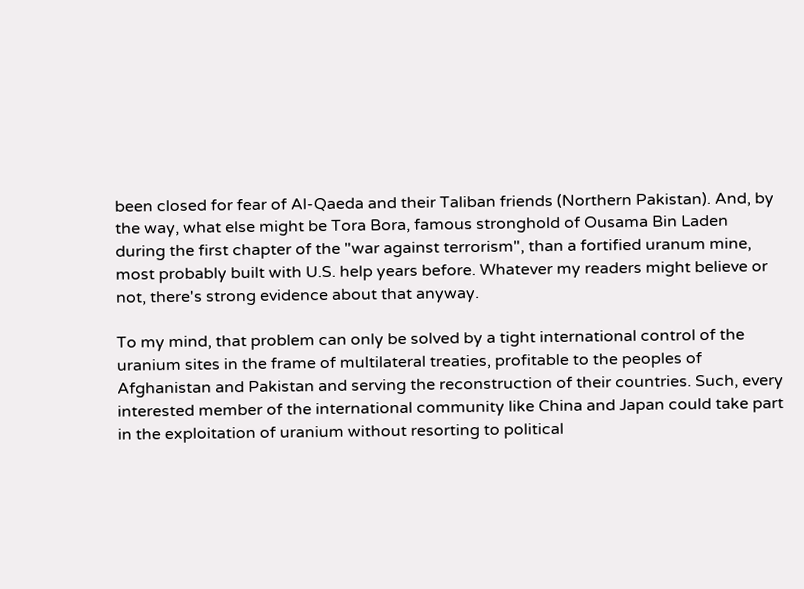been closed for fear of Al-Qaeda and their Taliban friends (Northern Pakistan). And, by the way, what else might be Tora Bora, famous stronghold of Ousama Bin Laden during the first chapter of the "war against terrorism", than a fortified uranum mine, most probably built with U.S. help years before. Whatever my readers might believe or not, there's strong evidence about that anyway.

To my mind, that problem can only be solved by a tight international control of the uranium sites in the frame of multilateral treaties, profitable to the peoples of Afghanistan and Pakistan and serving the reconstruction of their countries. Such, every interested member of the international community like China and Japan could take part in the exploitation of uranium without resorting to political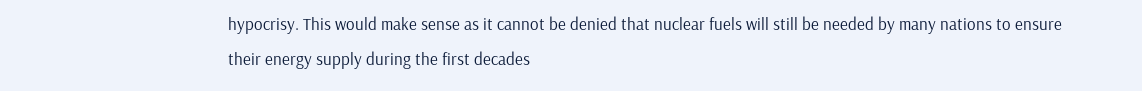hypocrisy. This would make sense as it cannot be denied that nuclear fuels will still be needed by many nations to ensure their energy supply during the first decades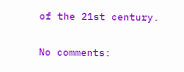of the 21st century.

No comments: